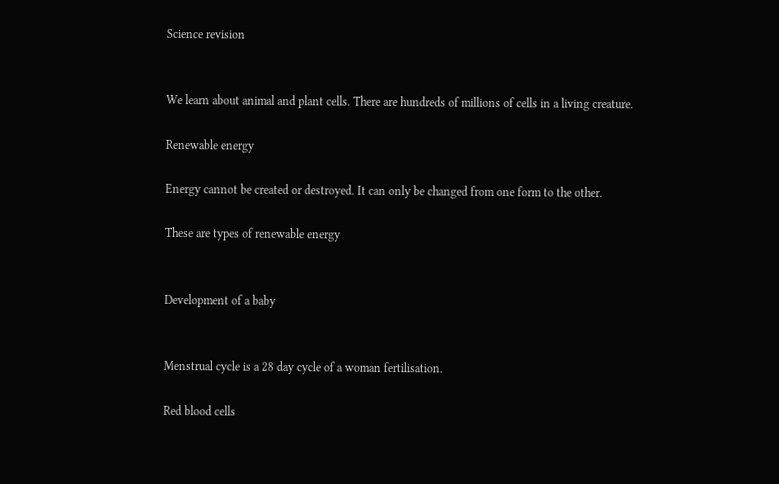Science revision


We learn about animal and plant cells. There are hundreds of millions of cells in a living creature.

Renewable energy

Energy cannot be created or destroyed. It can only be changed from one form to the other.

These are types of renewable energy


Development of a baby


Menstrual cycle is a 28 day cycle of a woman fertilisation.

Red blood cells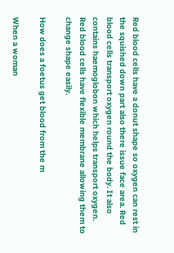Red blood cells have a donut shape so oxygen can rest in the squished down part also there issue face area. Red blood cells transport oxygen round the body. It also contains haemoglobon which helps transport oxygen. Red blood cells have flexible membrane allowing them to change shape easily.

How does a foetus get blood from the m

When a woman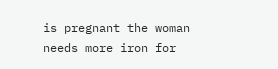is pregnant the woman needs more iron for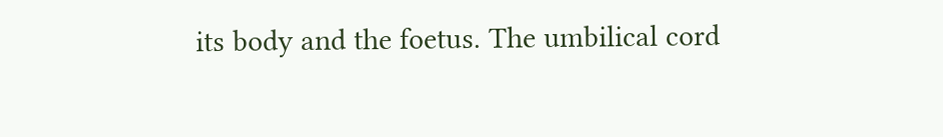its body and the foetus. The umbilical cord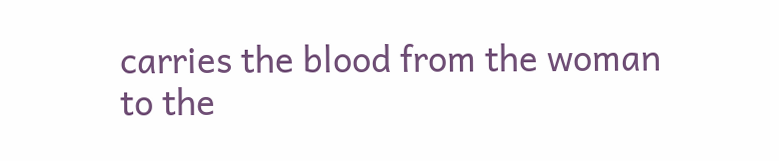carries the blood from the woman to the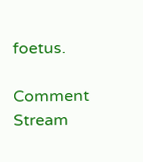foetus.

Comment Stream